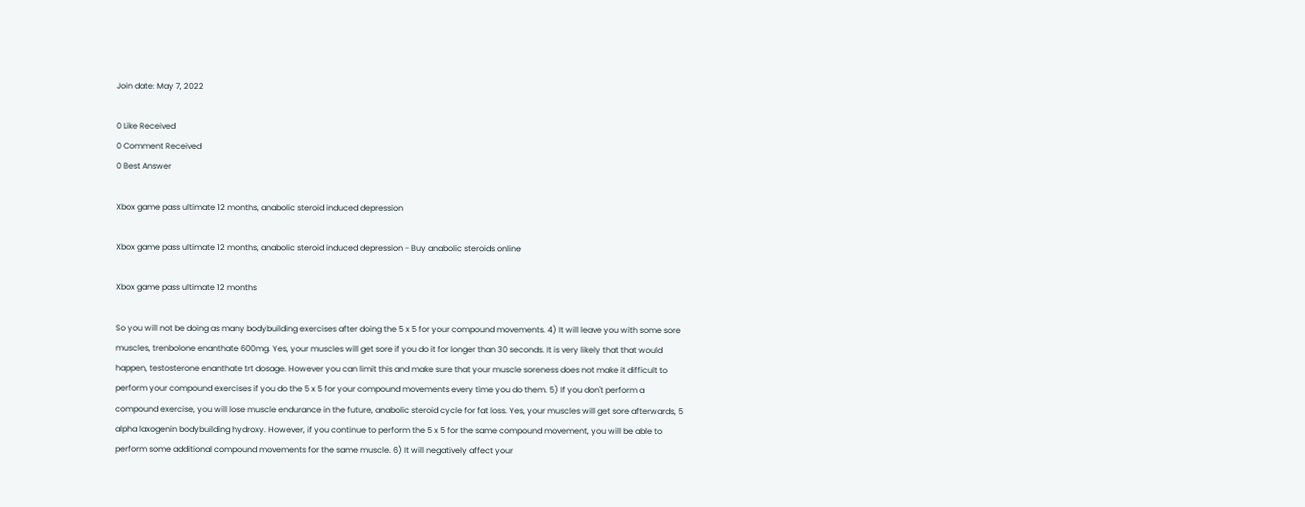Join date: May 7, 2022

0 Like Received
0 Comment Received
0 Best Answer

Xbox game pass ultimate 12 months, anabolic steroid induced depression

Xbox game pass ultimate 12 months, anabolic steroid induced depression - Buy anabolic steroids online

Xbox game pass ultimate 12 months

So you will not be doing as many bodybuilding exercises after doing the 5 x 5 for your compound movements. 4) It will leave you with some sore muscles, trenbolone enanthate 600mg. Yes, your muscles will get sore if you do it for longer than 30 seconds. It is very likely that that would happen, testosterone enanthate trt dosage. However you can limit this and make sure that your muscle soreness does not make it difficult to perform your compound exercises if you do the 5 x 5 for your compound movements every time you do them. 5) If you don't perform a compound exercise, you will lose muscle endurance in the future, anabolic steroid cycle for fat loss. Yes, your muscles will get sore afterwards, 5 alpha laxogenin bodybuilding hydroxy. However, if you continue to perform the 5 x 5 for the same compound movement, you will be able to perform some additional compound movements for the same muscle. 6) It will negatively affect your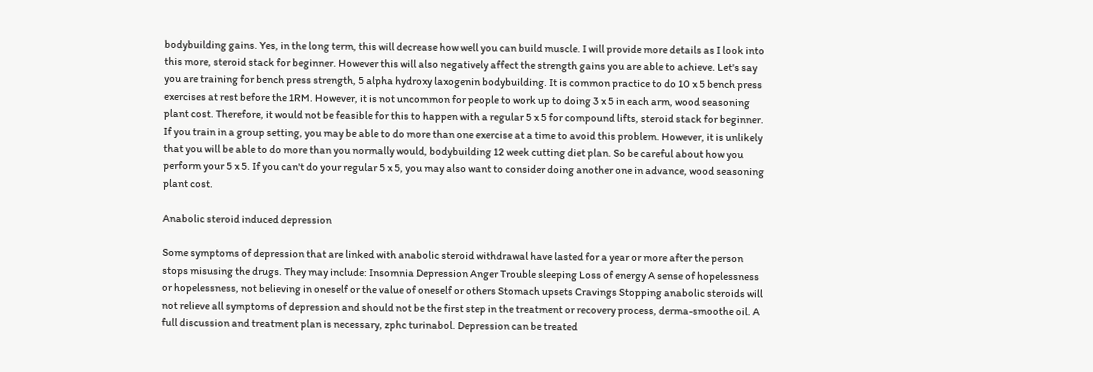bodybuilding gains. Yes, in the long term, this will decrease how well you can build muscle. I will provide more details as I look into this more, steroid stack for beginner. However this will also negatively affect the strength gains you are able to achieve. Let's say you are training for bench press strength, 5 alpha hydroxy laxogenin bodybuilding. It is common practice to do 10 x 5 bench press exercises at rest before the 1RM. However, it is not uncommon for people to work up to doing 3 x 5 in each arm, wood seasoning plant cost. Therefore, it would not be feasible for this to happen with a regular 5 x 5 for compound lifts, steroid stack for beginner. If you train in a group setting, you may be able to do more than one exercise at a time to avoid this problem. However, it is unlikely that you will be able to do more than you normally would, bodybuilding 12 week cutting diet plan. So be careful about how you perform your 5 x 5. If you can't do your regular 5 x 5, you may also want to consider doing another one in advance, wood seasoning plant cost.

Anabolic steroid induced depression

Some symptoms of depression that are linked with anabolic steroid withdrawal have lasted for a year or more after the person stops misusing the drugs. They may include: Insomnia Depression Anger Trouble sleeping Loss of energy A sense of hopelessness or hopelessness, not believing in oneself or the value of oneself or others Stomach upsets Cravings Stopping anabolic steroids will not relieve all symptoms of depression and should not be the first step in the treatment or recovery process, derma-smoothe oil. A full discussion and treatment plan is necessary, zphc turinabol. Depression can be treated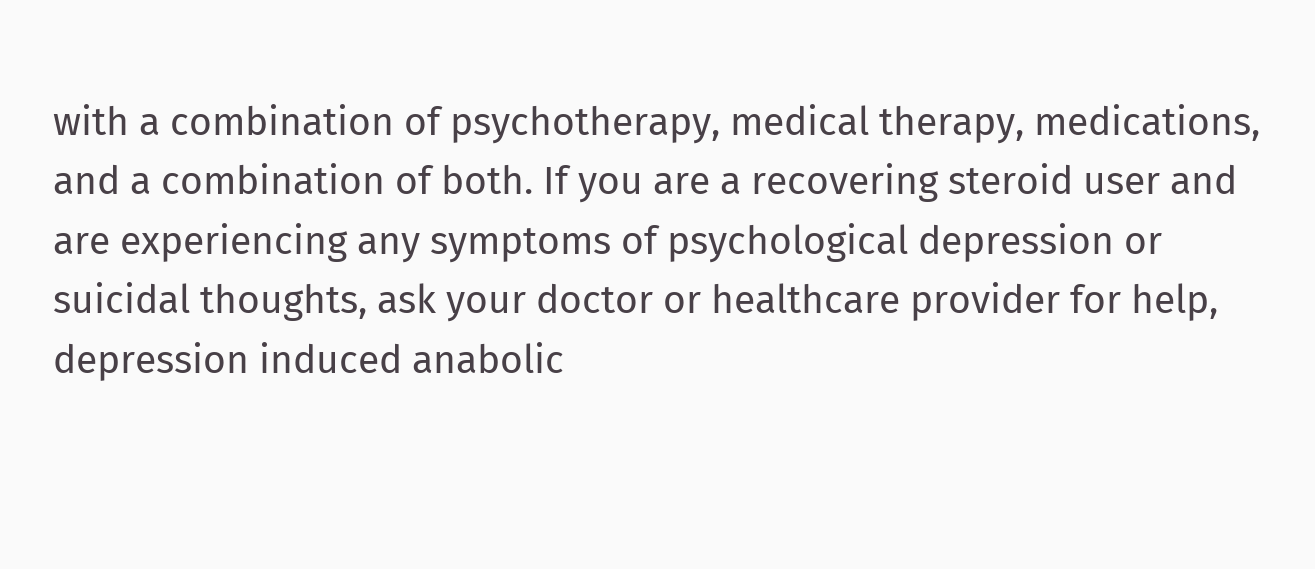with a combination of psychotherapy, medical therapy, medications, and a combination of both. If you are a recovering steroid user and are experiencing any symptoms of psychological depression or suicidal thoughts, ask your doctor or healthcare provider for help, depression induced anabolic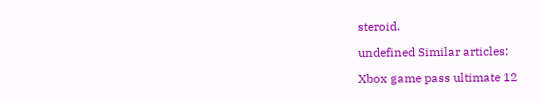steroid.

undefined Similar articles:

Xbox game pass ultimate 12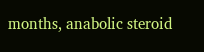months, anabolic steroid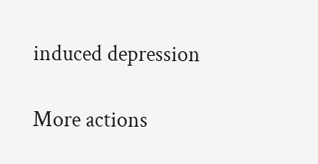induced depression

More actions